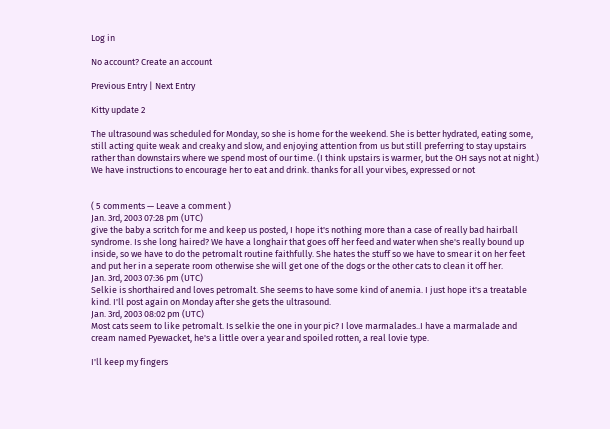Log in

No account? Create an account

Previous Entry | Next Entry

Kitty update 2

The ultrasound was scheduled for Monday, so she is home for the weekend. She is better hydrated, eating some, still acting quite weak and creaky and slow, and enjoying attention from us but still preferring to stay upstairs rather than downstairs where we spend most of our time. (I think upstairs is warmer, but the OH says not at night.) We have instructions to encourage her to eat and drink. thanks for all your vibes, expressed or not


( 5 comments — Leave a comment )
Jan. 3rd, 2003 07:28 pm (UTC)
give the baby a scritch for me and keep us posted, I hope it's nothing more than a case of really bad hairball syndrome. Is she long haired? We have a longhair that goes off her feed and water when she's really bound up inside, so we have to do the petromalt routine faithfully. She hates the stuff so we have to smear it on her feet and put her in a seperate room otherwise she will get one of the dogs or the other cats to clean it off her.
Jan. 3rd, 2003 07:36 pm (UTC)
Selkie is shorthaired and loves petromalt. She seems to have some kind of anemia. I just hope it's a treatable kind. I'll post again on Monday after she gets the ultrasound.
Jan. 3rd, 2003 08:02 pm (UTC)
Most cats seem to like petromalt. Is selkie the one in your pic? I love marmalades..I have a marmalade and cream named Pyewacket, he's a little over a year and spoiled rotten, a real lovie type.

I'll keep my fingers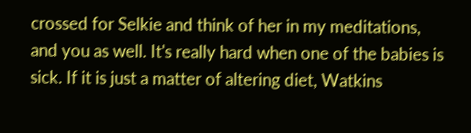crossed for Selkie and think of her in my meditations, and you as well. It's really hard when one of the babies is sick. If it is just a matter of altering diet, Watkins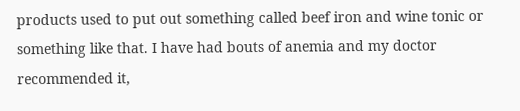products used to put out something called beef iron and wine tonic or something like that. I have had bouts of anemia and my doctor recommended it,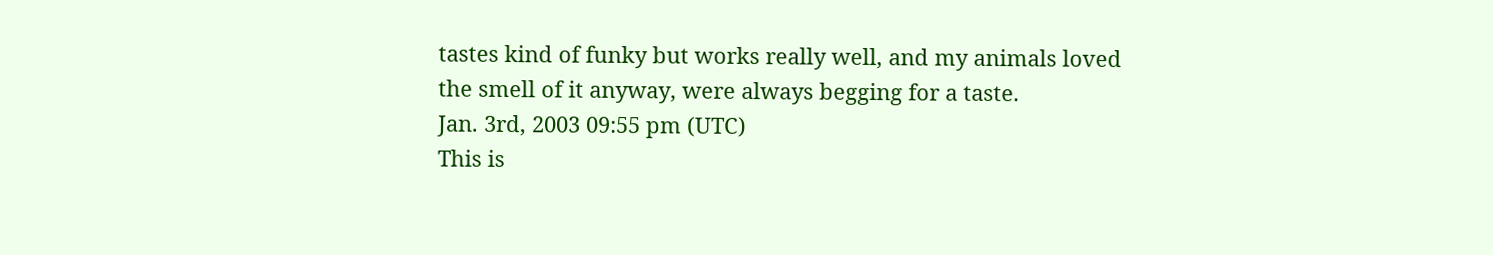tastes kind of funky but works really well, and my animals loved the smell of it anyway, were always begging for a taste.
Jan. 3rd, 2003 09:55 pm (UTC)
This is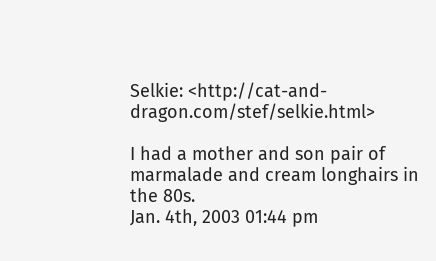Selkie: <http://cat-and-dragon.com/stef/selkie.html>

I had a mother and son pair of marmalade and cream longhairs in the 80s.
Jan. 4th, 2003 01:44 pm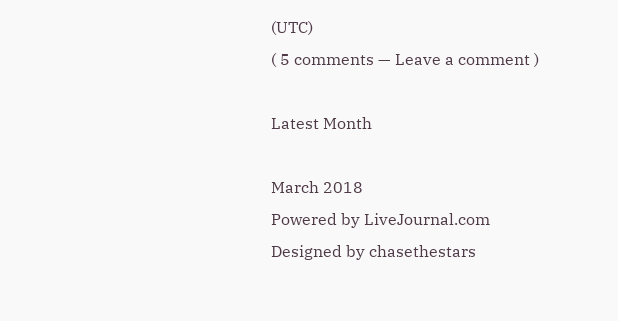(UTC)
( 5 comments — Leave a comment )

Latest Month

March 2018
Powered by LiveJournal.com
Designed by chasethestars